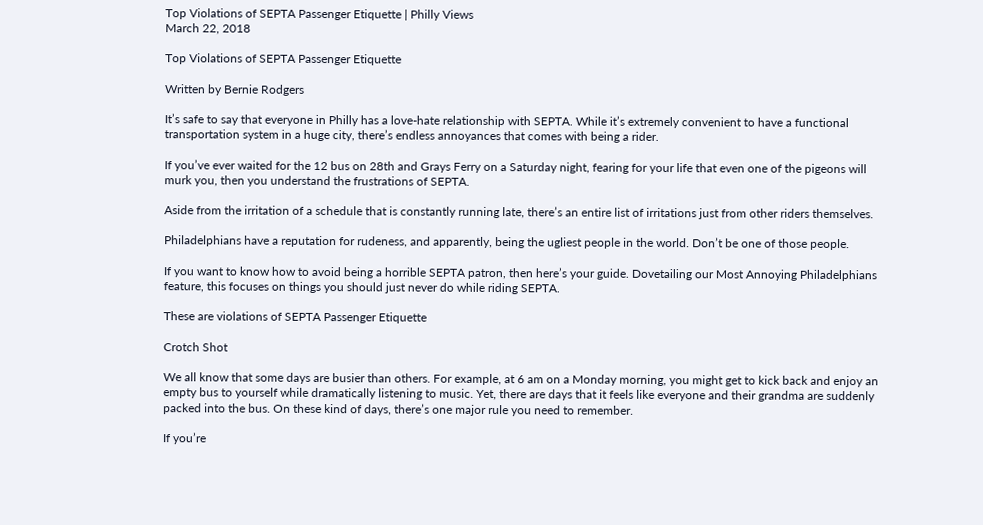Top Violations of SEPTA Passenger Etiquette | Philly Views
March 22, 2018

Top Violations of SEPTA Passenger Etiquette

Written by Bernie Rodgers

It’s safe to say that everyone in Philly has a love-hate relationship with SEPTA. While it’s extremely convenient to have a functional transportation system in a huge city, there’s endless annoyances that comes with being a rider.

If you’ve ever waited for the 12 bus on 28th and Grays Ferry on a Saturday night, fearing for your life that even one of the pigeons will murk you, then you understand the frustrations of SEPTA.

Aside from the irritation of a schedule that is constantly running late, there’s an entire list of irritations just from other riders themselves.

Philadelphians have a reputation for rudeness, and apparently, being the ugliest people in the world. Don’t be one of those people.

If you want to know how to avoid being a horrible SEPTA patron, then here’s your guide. Dovetailing our Most Annoying Philadelphians feature, this focuses on things you should just never do while riding SEPTA.

These are violations of SEPTA Passenger Etiquette

Crotch Shot

We all know that some days are busier than others. For example, at 6 am on a Monday morning, you might get to kick back and enjoy an empty bus to yourself while dramatically listening to music. Yet, there are days that it feels like everyone and their grandma are suddenly packed into the bus. On these kind of days, there’s one major rule you need to remember.

If you’re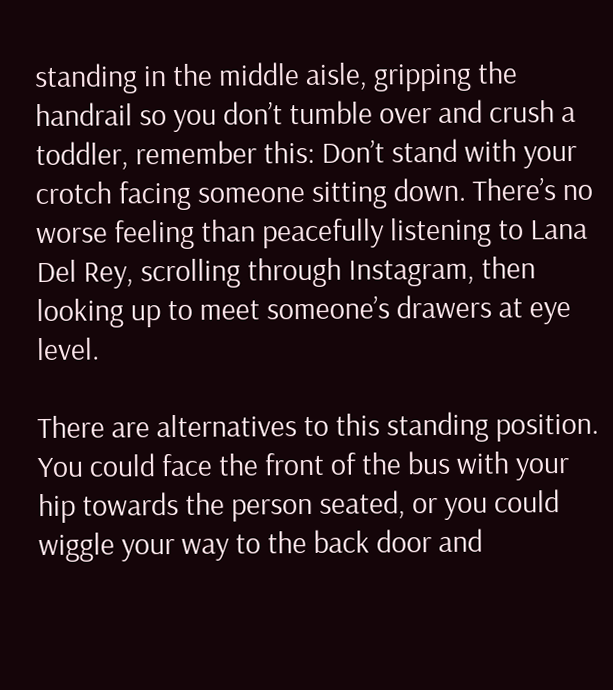standing in the middle aisle, gripping the handrail so you don’t tumble over and crush a toddler, remember this: Don’t stand with your crotch facing someone sitting down. There’s no worse feeling than peacefully listening to Lana Del Rey, scrolling through Instagram, then looking up to meet someone’s drawers at eye level.

There are alternatives to this standing position. You could face the front of the bus with your hip towards the person seated, or you could wiggle your way to the back door and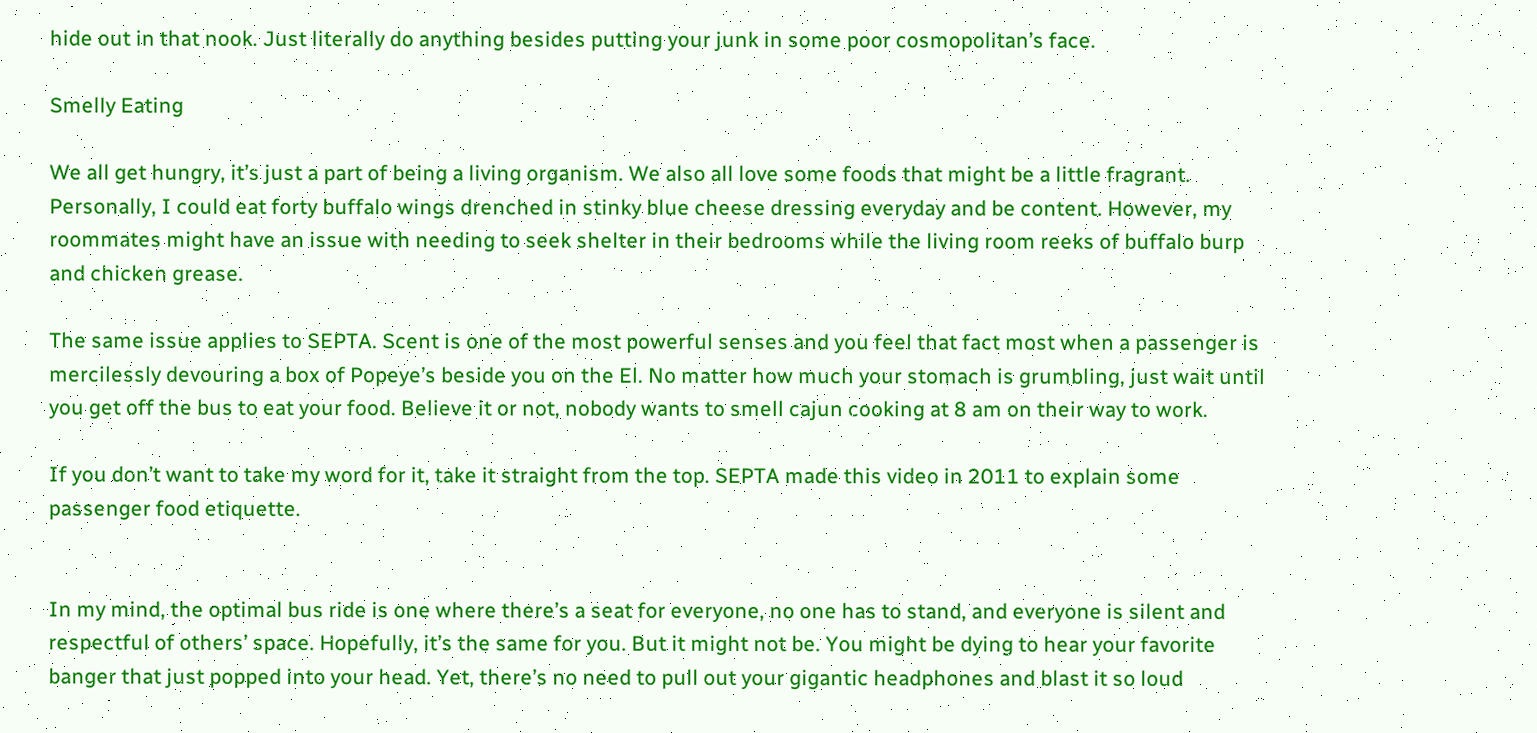hide out in that nook. Just literally do anything besides putting your junk in some poor cosmopolitan’s face.

Smelly Eating

We all get hungry, it’s just a part of being a living organism. We also all love some foods that might be a little fragrant. Personally, I could eat forty buffalo wings drenched in stinky blue cheese dressing everyday and be content. However, my roommates might have an issue with needing to seek shelter in their bedrooms while the living room reeks of buffalo burp and chicken grease.

The same issue applies to SEPTA. Scent is one of the most powerful senses and you feel that fact most when a passenger is mercilessly devouring a box of Popeye’s beside you on the El. No matter how much your stomach is grumbling, just wait until you get off the bus to eat your food. Believe it or not, nobody wants to smell cajun cooking at 8 am on their way to work.

If you don’t want to take my word for it, take it straight from the top. SEPTA made this video in 2011 to explain some passenger food etiquette.


In my mind, the optimal bus ride is one where there’s a seat for everyone, no one has to stand, and everyone is silent and respectful of others’ space. Hopefully, it’s the same for you. But it might not be. You might be dying to hear your favorite banger that just popped into your head. Yet, there’s no need to pull out your gigantic headphones and blast it so loud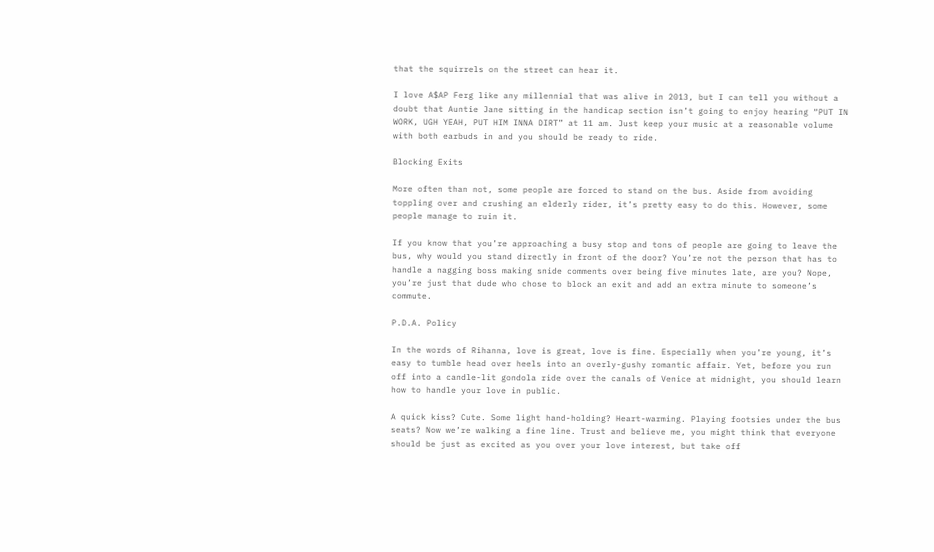that the squirrels on the street can hear it.

I love A$AP Ferg like any millennial that was alive in 2013, but I can tell you without a doubt that Auntie Jane sitting in the handicap section isn’t going to enjoy hearing “PUT IN WORK, UGH YEAH, PUT HIM INNA DIRT” at 11 am. Just keep your music at a reasonable volume with both earbuds in and you should be ready to ride.

Blocking Exits

More often than not, some people are forced to stand on the bus. Aside from avoiding toppling over and crushing an elderly rider, it’s pretty easy to do this. However, some people manage to ruin it.

If you know that you’re approaching a busy stop and tons of people are going to leave the bus, why would you stand directly in front of the door? You’re not the person that has to handle a nagging boss making snide comments over being five minutes late, are you? Nope, you’re just that dude who chose to block an exit and add an extra minute to someone’s commute.

P.D.A. Policy

In the words of Rihanna, love is great, love is fine. Especially when you’re young, it’s easy to tumble head over heels into an overly-gushy romantic affair. Yet, before you run off into a candle-lit gondola ride over the canals of Venice at midnight, you should learn how to handle your love in public.

A quick kiss? Cute. Some light hand-holding? Heart-warming. Playing footsies under the bus seats? Now we’re walking a fine line. Trust and believe me, you might think that everyone should be just as excited as you over your love interest, but take off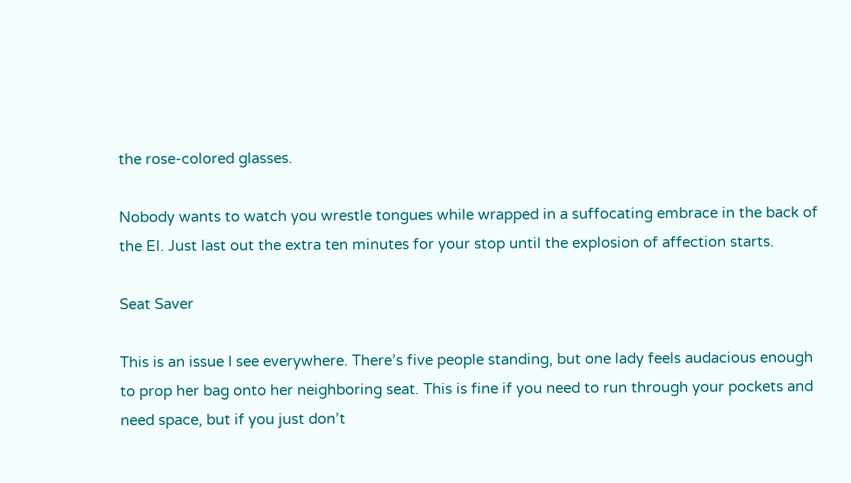the rose-colored glasses.

Nobody wants to watch you wrestle tongues while wrapped in a suffocating embrace in the back of the El. Just last out the extra ten minutes for your stop until the explosion of affection starts.

Seat Saver

This is an issue I see everywhere. There’s five people standing, but one lady feels audacious enough to prop her bag onto her neighboring seat. This is fine if you need to run through your pockets and need space, but if you just don’t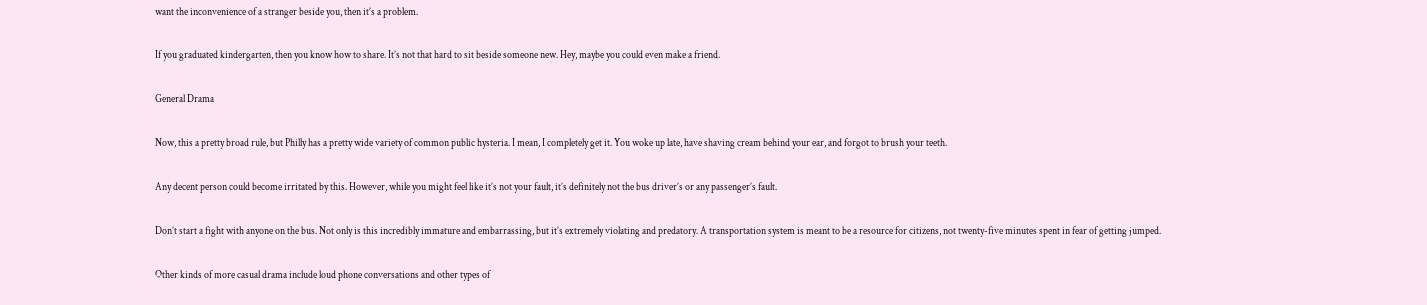want the inconvenience of a stranger beside you, then it’s a problem.

If you graduated kindergarten, then you know how to share. It’s not that hard to sit beside someone new. Hey, maybe you could even make a friend.

General Drama

Now, this a pretty broad rule, but Philly has a pretty wide variety of common public hysteria. I mean, I completely get it. You woke up late, have shaving cream behind your ear, and forgot to brush your teeth.

Any decent person could become irritated by this. However, while you might feel like it’s not your fault, it’s definitely not the bus driver’s or any passenger’s fault.

Don’t start a fight with anyone on the bus. Not only is this incredibly immature and embarrassing, but it’s extremely violating and predatory. A transportation system is meant to be a resource for citizens, not twenty-five minutes spent in fear of getting jumped.

Other kinds of more casual drama include loud phone conversations and other types of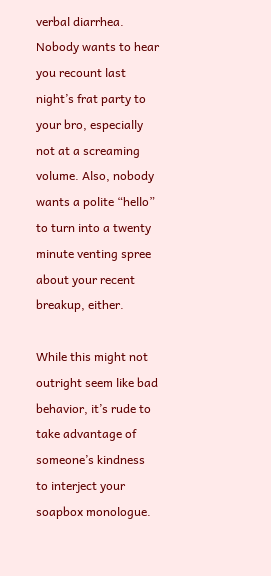verbal diarrhea. Nobody wants to hear you recount last night’s frat party to your bro, especially not at a screaming volume. Also, nobody wants a polite “hello” to turn into a twenty minute venting spree about your recent breakup, either.

While this might not outright seem like bad behavior, it’s rude to take advantage of someone’s kindness to interject your soapbox monologue.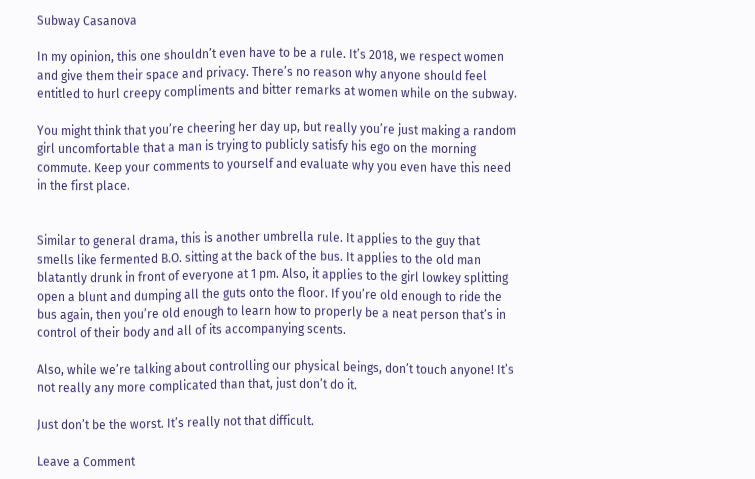Subway Casanova

In my opinion, this one shouldn’t even have to be a rule. It’s 2018, we respect women and give them their space and privacy. There’s no reason why anyone should feel entitled to hurl creepy compliments and bitter remarks at women while on the subway.

You might think that you’re cheering her day up, but really you’re just making a random girl uncomfortable that a man is trying to publicly satisfy his ego on the morning commute. Keep your comments to yourself and evaluate why you even have this need in the first place.


Similar to general drama, this is another umbrella rule. It applies to the guy that smells like fermented B.O. sitting at the back of the bus. It applies to the old man blatantly drunk in front of everyone at 1 pm. Also, it applies to the girl lowkey splitting open a blunt and dumping all the guts onto the floor. If you’re old enough to ride the bus again, then you’re old enough to learn how to properly be a neat person that’s in control of their body and all of its accompanying scents.

Also, while we’re talking about controlling our physical beings, don’t touch anyone! It’s not really any more complicated than that, just don’t do it.

Just don’t be the worst. It’s really not that difficult.

Leave a Comment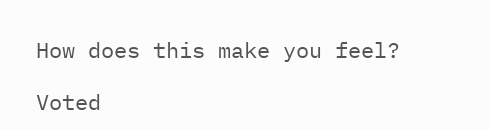How does this make you feel?

Voted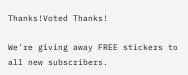Thanks!Voted Thanks!

We're giving away FREE stickers to all new subscribers.